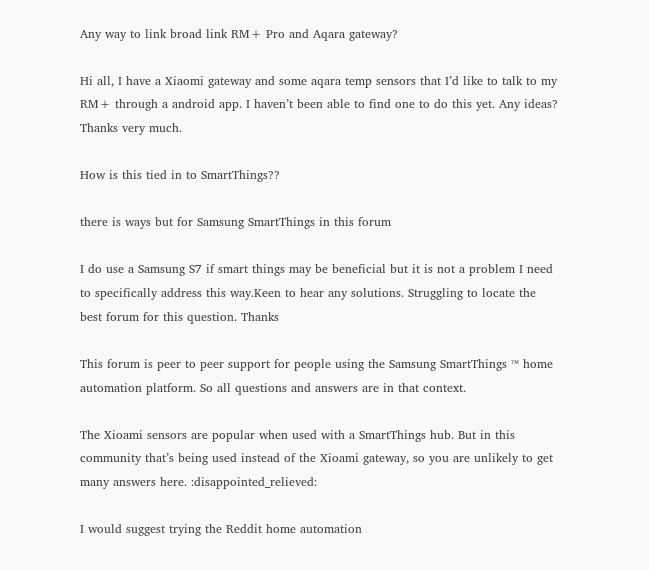Any way to link broad link RM+ Pro and Aqara gateway?

Hi all, I have a Xiaomi gateway and some aqara temp sensors that I’d like to talk to my RM+ through a android app. I haven’t been able to find one to do this yet. Any ideas? Thanks very much.

How is this tied in to SmartThings??

there is ways but for Samsung SmartThings in this forum

I do use a Samsung S7 if smart things may be beneficial but it is not a problem I need to specifically address this way.Keen to hear any solutions. Struggling to locate the best forum for this question. Thanks

This forum is peer to peer support for people using the Samsung SmartThings ™ home automation platform. So all questions and answers are in that context.

The Xioami sensors are popular when used with a SmartThings hub. But in this community that’s being used instead of the Xioami gateway, so you are unlikely to get many answers here. :disappointed_relieved:

I would suggest trying the Reddit home automation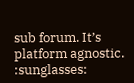sub forum. It’s platform agnostic. :sunglasses: